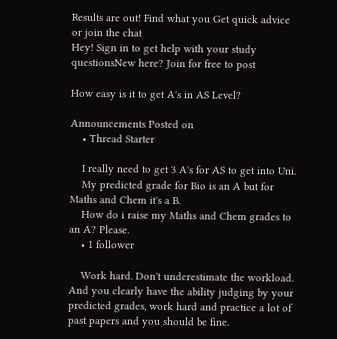Results are out! Find what you Get quick advice or join the chat
Hey! Sign in to get help with your study questionsNew here? Join for free to post

How easy is it to get A's in AS Level?

Announcements Posted on
    • Thread Starter

    I really need to get 3 A's for AS to get into Uni.
    My predicted grade for Bio is an A but for Maths and Chem it's a B.
    How do i raise my Maths and Chem grades to an A? Please.
    • 1 follower

    Work hard. Don't underestimate the workload. And you clearly have the ability judging by your predicted grades, work hard and practice a lot of past papers and you should be fine.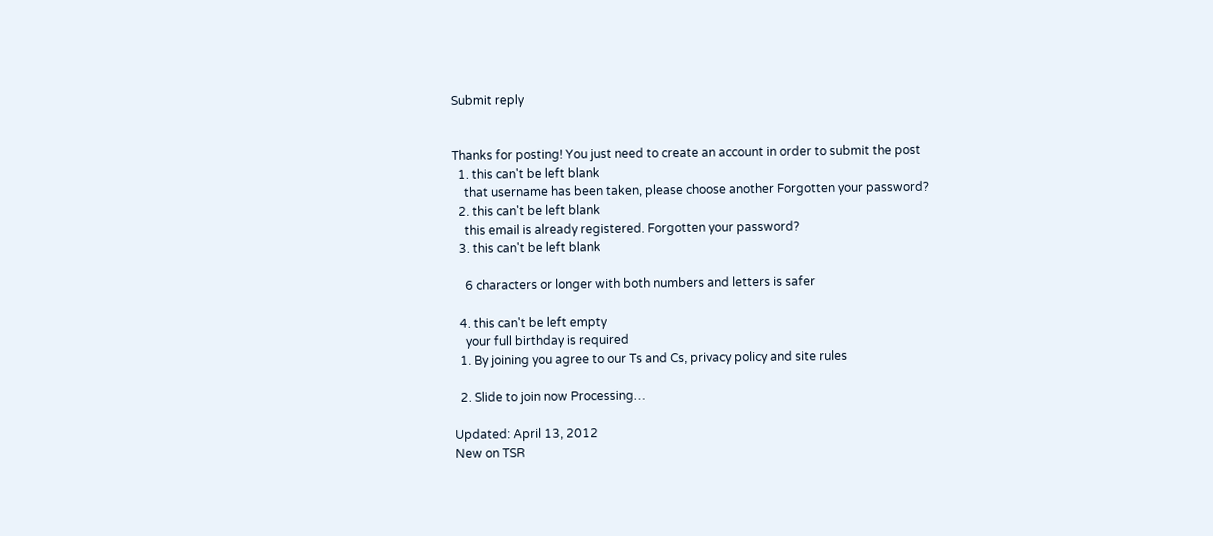Submit reply


Thanks for posting! You just need to create an account in order to submit the post
  1. this can't be left blank
    that username has been taken, please choose another Forgotten your password?
  2. this can't be left blank
    this email is already registered. Forgotten your password?
  3. this can't be left blank

    6 characters or longer with both numbers and letters is safer

  4. this can't be left empty
    your full birthday is required
  1. By joining you agree to our Ts and Cs, privacy policy and site rules

  2. Slide to join now Processing…

Updated: April 13, 2012
New on TSR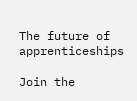The future of apprenticeships

Join the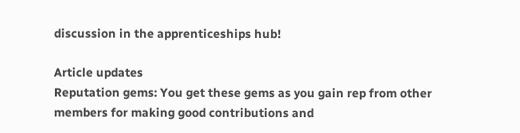discussion in the apprenticeships hub!

Article updates
Reputation gems: You get these gems as you gain rep from other members for making good contributions and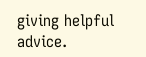giving helpful advice.